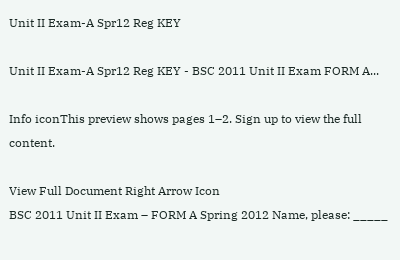Unit II Exam-A Spr12 Reg KEY

Unit II Exam-A Spr12 Reg KEY - BSC 2011 Unit II Exam FORM A...

Info iconThis preview shows pages 1–2. Sign up to view the full content.

View Full Document Right Arrow Icon
BSC 2011 Unit II Exam – FORM A Spring 2012 Name, please: _____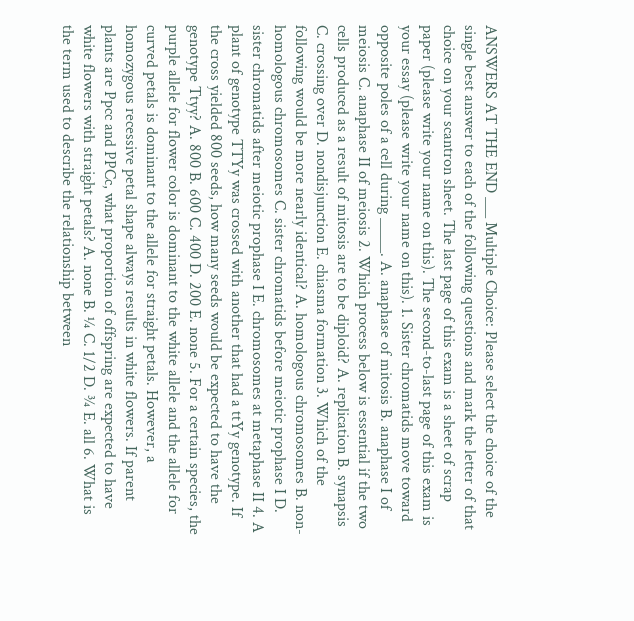ANSWERS AT THE END ___ Multiple Choice: Please select the choice of the single best answer to each of the following questions and mark the letter of that choice on your scantron sheet. The last page of this exam is a sheet of scrap paper (please write your name on this). The second-to-last page of this exam is your essay (please write your name on this). 1. Sister chromatids move toward opposite poles of a cell during _____. A. anaphase of mitosis B. anaphase I of meiosis C. anaphase II of meiosis 2. Which process below is essential if the two cells produced as a result of mitosis are to be diploid? A. replication B. synapsis C. crossing over D. nondisjunction E. chiasma formation 3. Which of the following would be more nearly identical? A. homologous chromosomes B. non-homologous chromosomes C. sister chromatids before meiotic prophase I D. sister chromatids after meiotic prophase I E. chromosomes at metaphase II 4. A plant of genotype TTYy was crossed with another that had a ttYy genotype. If the cross yielded 800 seeds, how many seeds would be expected to have the genotype Ttyy? A. 800 B. 600 C. 400 D. 200 E. none 5. For a certain species, the purple allele for flower color is dominant to the white allele and the allele for curved petals is dominant to the allele for straight petals. However, a homozygous recessive petal shape always results in white flowers. If parent plants are Ppcc and PPCc, what proportion of offspring are expected to have white flowers with straight petals? A. none B. ¼ C. 1/2 D. ¾ E. all 6. What is the term used to describe the relationship between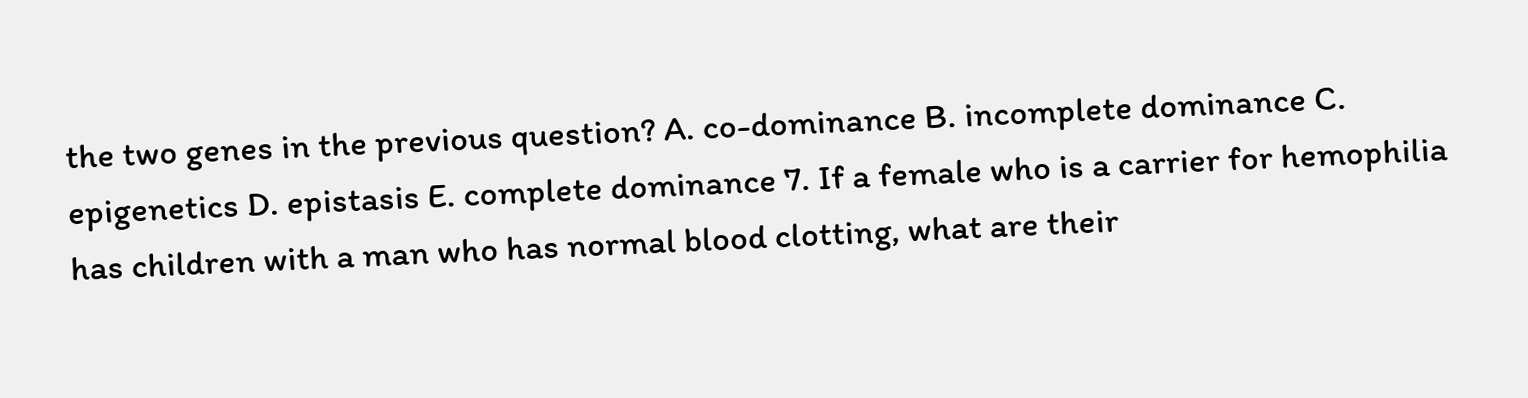the two genes in the previous question? A. co-dominance B. incomplete dominance C. epigenetics D. epistasis E. complete dominance 7. If a female who is a carrier for hemophilia has children with a man who has normal blood clotting, what are their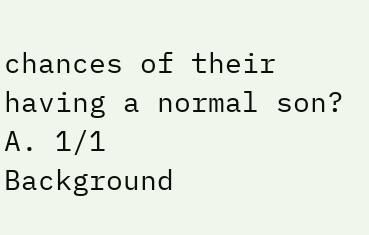chances of their having a normal son? A. 1/1
Background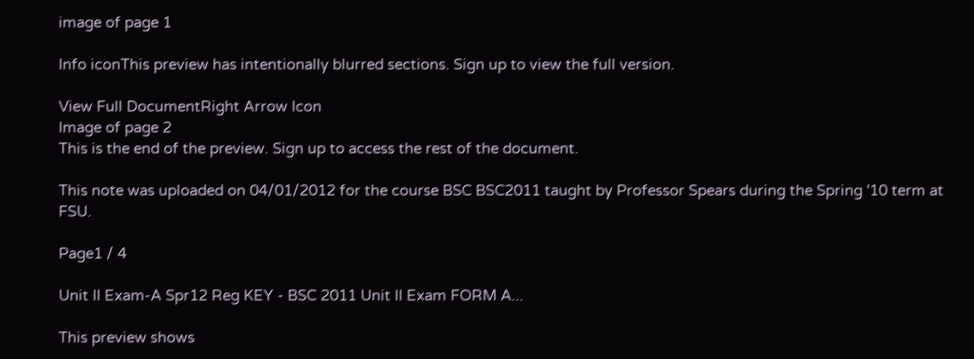image of page 1

Info iconThis preview has intentionally blurred sections. Sign up to view the full version.

View Full DocumentRight Arrow Icon
Image of page 2
This is the end of the preview. Sign up to access the rest of the document.

This note was uploaded on 04/01/2012 for the course BSC BSC2011 taught by Professor Spears during the Spring '10 term at FSU.

Page1 / 4

Unit II Exam-A Spr12 Reg KEY - BSC 2011 Unit II Exam FORM A...

This preview shows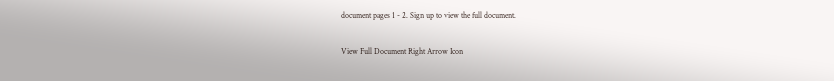document pages 1 - 2. Sign up to view the full document.

View Full Document Right Arrow Icon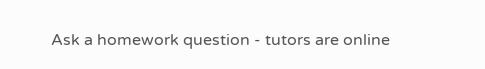Ask a homework question - tutors are online